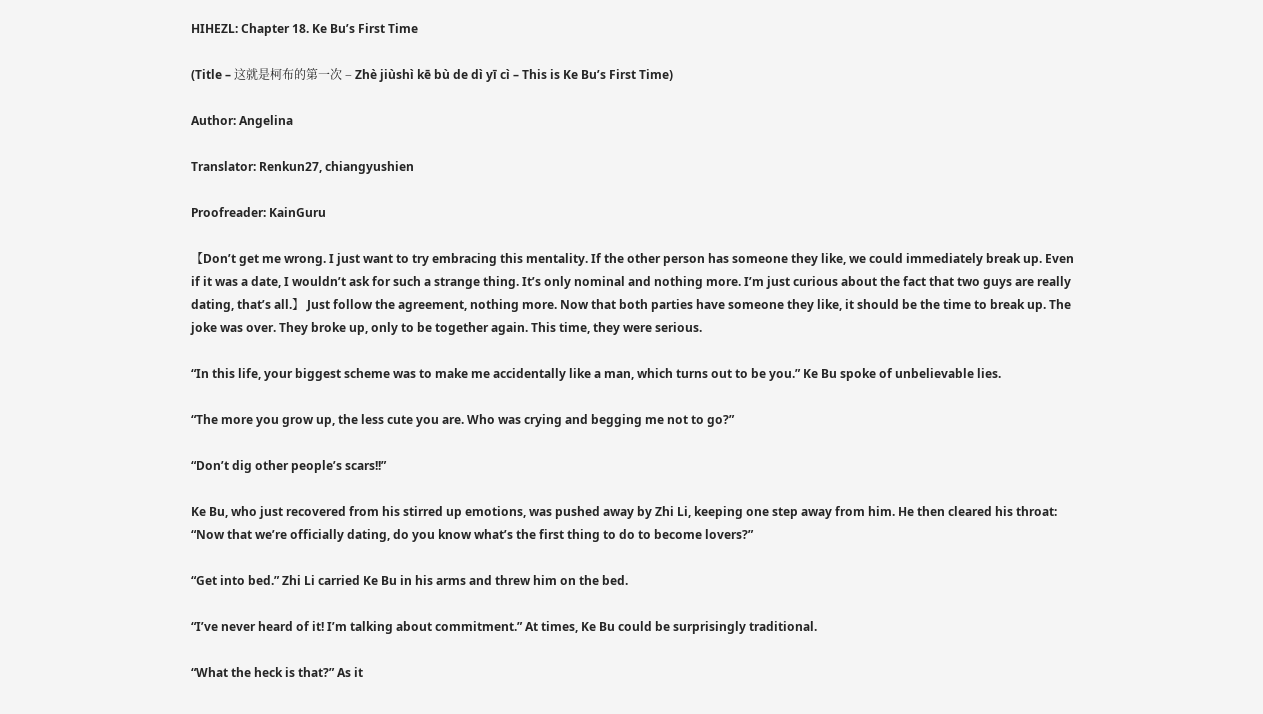HIHEZL: Chapter 18. Ke Bu’s First Time

(Title – 这就是柯布的第一次 – Zhè jiùshì kē bù de dì yī cì – This is Ke Bu’s First Time)

Author: Angelina

Translator: Renkun27, chiangyushien

Proofreader: KainGuru

【Don’t get me wrong. I just want to try embracing this mentality. If the other person has someone they like, we could immediately break up. Even if it was a date, I wouldn’t ask for such a strange thing. It’s only nominal and nothing more. I’m just curious about the fact that two guys are really dating, that’s all.】 Just follow the agreement, nothing more. Now that both parties have someone they like, it should be the time to break up. The joke was over. They broke up, only to be together again. This time, they were serious.

“In this life, your biggest scheme was to make me accidentally like a man, which turns out to be you.” Ke Bu spoke of unbelievable lies.

“The more you grow up, the less cute you are. Who was crying and begging me not to go?”

“Don’t dig other people’s scars!!”

Ke Bu, who just recovered from his stirred up emotions, was pushed away by Zhi Li, keeping one step away from him. He then cleared his throat: “Now that we’re officially dating, do you know what’s the first thing to do to become lovers?”

“Get into bed.” Zhi Li carried Ke Bu in his arms and threw him on the bed.

“I’ve never heard of it! I’m talking about commitment.” At times, Ke Bu could be surprisingly traditional.

“What the heck is that?” As it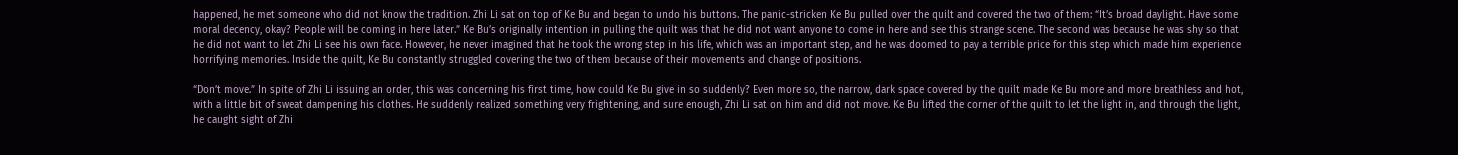happened, he met someone who did not know the tradition. Zhi Li sat on top of Ke Bu and began to undo his buttons. The panic-stricken Ke Bu pulled over the quilt and covered the two of them: “It’s broad daylight. Have some moral decency, okay? People will be coming in here later.” Ke Bu’s originally intention in pulling the quilt was that he did not want anyone to come in here and see this strange scene. The second was because he was shy so that he did not want to let Zhi Li see his own face. However, he never imagined that he took the wrong step in his life, which was an important step, and he was doomed to pay a terrible price for this step which made him experience horrifying memories. Inside the quilt, Ke Bu constantly struggled covering the two of them because of their movements and change of positions.

“Don’t move.” In spite of Zhi Li issuing an order, this was concerning his first time, how could Ke Bu give in so suddenly? Even more so, the narrow, dark space covered by the quilt made Ke Bu more and more breathless and hot, with a little bit of sweat dampening his clothes. He suddenly realized something very frightening, and sure enough, Zhi Li sat on him and did not move. Ke Bu lifted the corner of the quilt to let the light in, and through the light, he caught sight of Zhi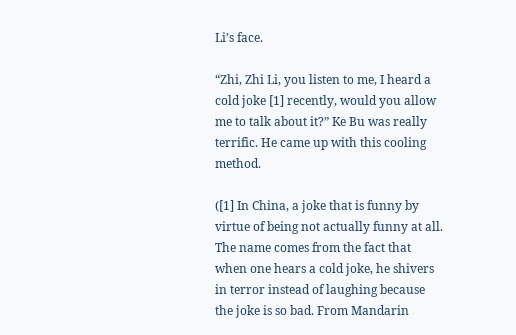Li’s face.

“Zhi, Zhi Li, you listen to me, I heard a cold joke [1] recently, would you allow me to talk about it?” Ke Bu was really terrific. He came up with this cooling method.

([1] In China, a joke that is funny by virtue of being not actually funny at all. The name comes from the fact that when one hears a cold joke, he shivers in terror instead of laughing because the joke is so bad. From Mandarin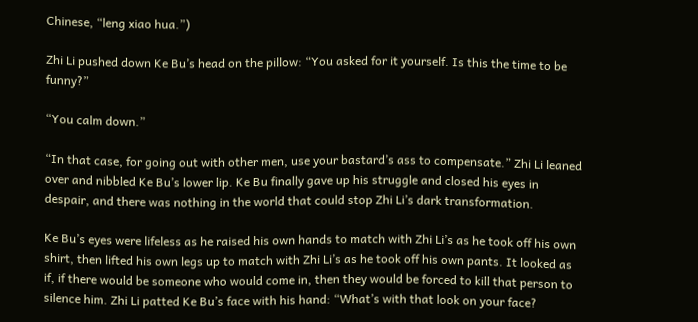Chinese, “leng xiao hua.”)

Zhi Li pushed down Ke Bu’s head on the pillow: “You asked for it yourself. Is this the time to be funny?”

“You calm down.”

“In that case, for going out with other men, use your bastard’s ass to compensate.” Zhi Li leaned over and nibbled Ke Bu’s lower lip. Ke Bu finally gave up his struggle and closed his eyes in despair, and there was nothing in the world that could stop Zhi Li’s dark transformation.

Ke Bu’s eyes were lifeless as he raised his own hands to match with Zhi Li’s as he took off his own shirt, then lifted his own legs up to match with Zhi Li’s as he took off his own pants. It looked as if, if there would be someone who would come in, then they would be forced to kill that person to silence him. Zhi Li patted Ke Bu’s face with his hand: “What’s with that look on your face?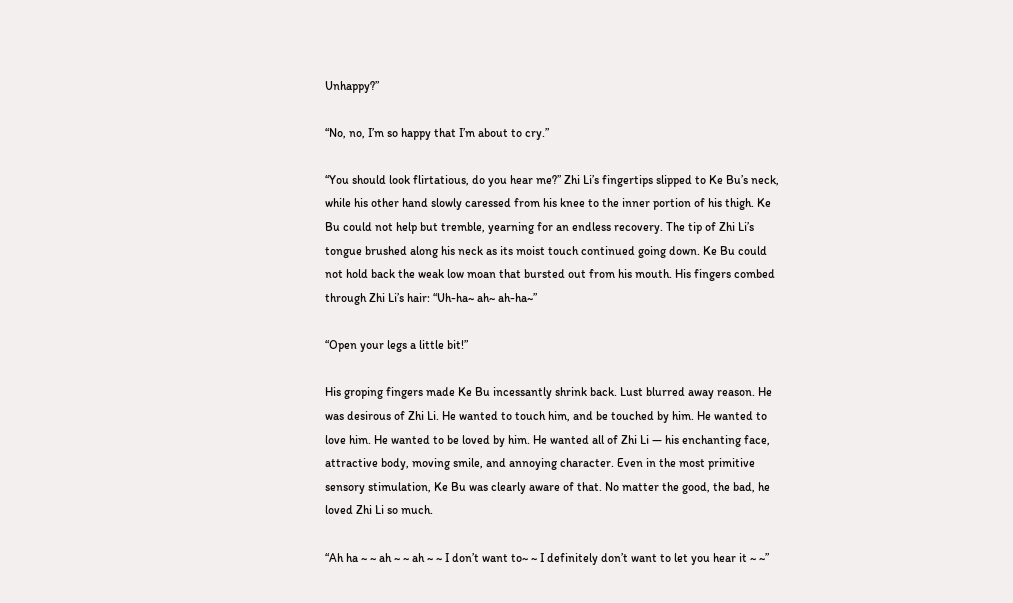Unhappy?”

“No, no, I’m so happy that I’m about to cry.”

“You should look flirtatious, do you hear me?” Zhi Li’s fingertips slipped to Ke Bu’s neck, while his other hand slowly caressed from his knee to the inner portion of his thigh. Ke Bu could not help but tremble, yearning for an endless recovery. The tip of Zhi Li’s tongue brushed along his neck as its moist touch continued going down. Ke Bu could not hold back the weak low moan that bursted out from his mouth. His fingers combed through Zhi Li’s hair: “Uh-ha~ ah~ ah-ha~”

“Open your legs a little bit!”

His groping fingers made Ke Bu incessantly shrink back. Lust blurred away reason. He was desirous of Zhi Li. He wanted to touch him, and be touched by him. He wanted to love him. He wanted to be loved by him. He wanted all of Zhi Li — his enchanting face, attractive body, moving smile, and annoying character. Even in the most primitive sensory stimulation, Ke Bu was clearly aware of that. No matter the good, the bad, he loved Zhi Li so much.

“Ah ha ~ ~ ah ~ ~ ah ~ ~ I don’t want to~ ~ I definitely don’t want to let you hear it ~ ~”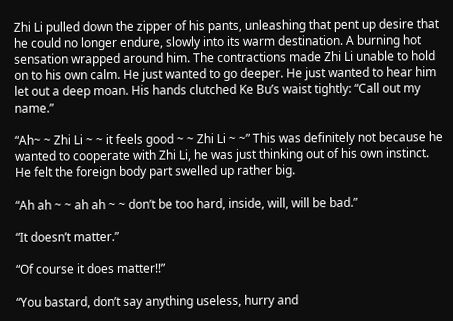Zhi Li pulled down the zipper of his pants, unleashing that pent up desire that he could no longer endure, slowly into its warm destination. A burning hot sensation wrapped around him. The contractions made Zhi Li unable to hold on to his own calm. He just wanted to go deeper. He just wanted to hear him let out a deep moan. His hands clutched Ke Bu’s waist tightly: “Call out my name.”

“Ah~ ~ Zhi Li ~ ~ it feels good ~ ~ Zhi Li ~ ~” This was definitely not because he wanted to cooperate with Zhi Li, he was just thinking out of his own instinct. He felt the foreign body part swelled up rather big.

“Ah ah ~ ~ ah ah ~ ~ don’t be too hard, inside, will, will be bad.”

“It doesn’t matter.”

“Of course it does matter!!”

“You bastard, don’t say anything useless, hurry and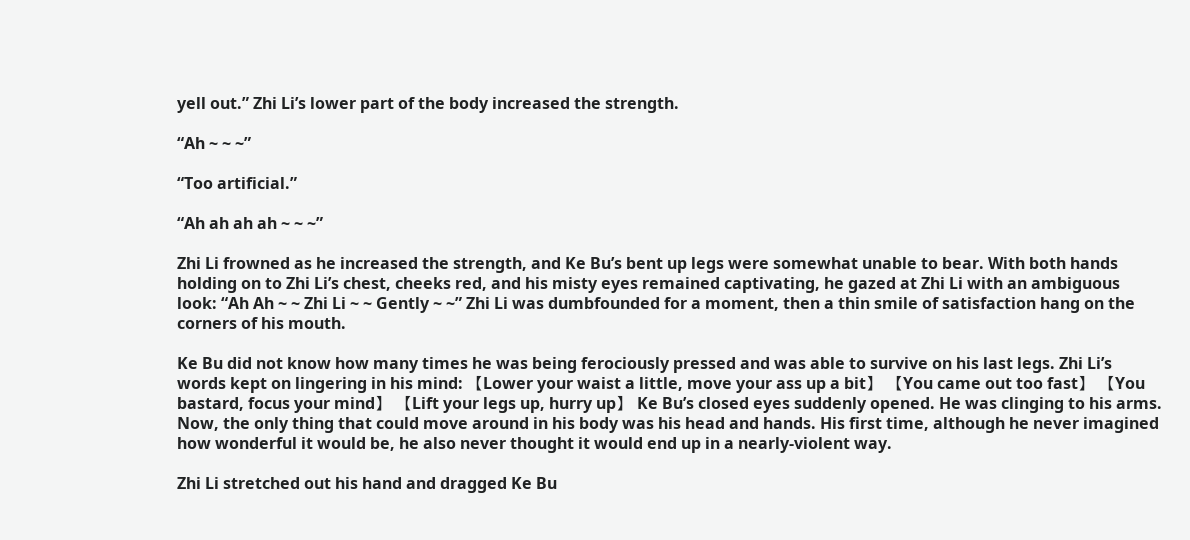yell out.” Zhi Li’s lower part of the body increased the strength.

“Ah ~ ~ ~”

“Too artificial.”

“Ah ah ah ah ~ ~ ~”

Zhi Li frowned as he increased the strength, and Ke Bu’s bent up legs were somewhat unable to bear. With both hands holding on to Zhi Li’s chest, cheeks red, and his misty eyes remained captivating, he gazed at Zhi Li with an ambiguous look: “Ah Ah ~ ~ Zhi Li ~ ~ Gently ~ ~” Zhi Li was dumbfounded for a moment, then a thin smile of satisfaction hang on the corners of his mouth.

Ke Bu did not know how many times he was being ferociously pressed and was able to survive on his last legs. Zhi Li’s words kept on lingering in his mind: 【Lower your waist a little, move your ass up a bit】 【You came out too fast】 【You bastard, focus your mind】 【Lift your legs up, hurry up】 Ke Bu’s closed eyes suddenly opened. He was clinging to his arms. Now, the only thing that could move around in his body was his head and hands. His first time, although he never imagined how wonderful it would be, he also never thought it would end up in a nearly-violent way.

Zhi Li stretched out his hand and dragged Ke Bu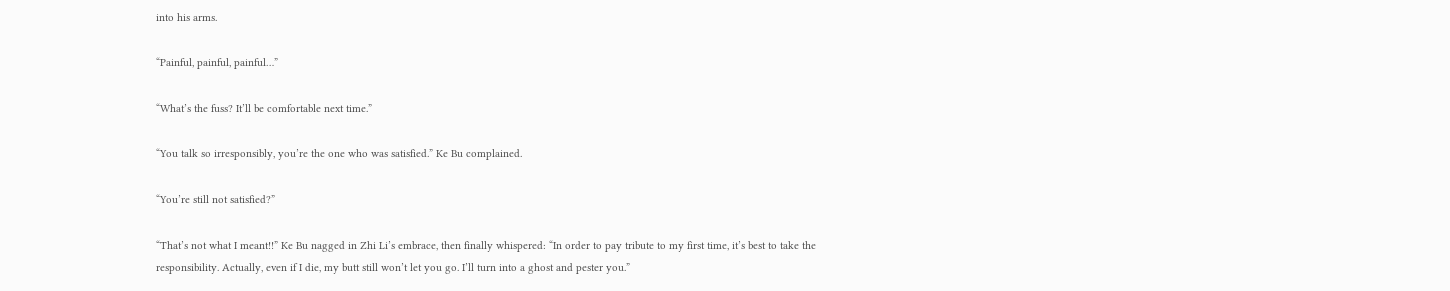into his arms.

“Painful, painful, painful…”

“What’s the fuss? It’ll be comfortable next time.”

“You talk so irresponsibly, you’re the one who was satisfied.” Ke Bu complained.

“You’re still not satisfied?”

“That’s not what I meant!!” Ke Bu nagged in Zhi Li’s embrace, then finally whispered: “In order to pay tribute to my first time, it’s best to take the responsibility. Actually, even if I die, my butt still won’t let you go. I’ll turn into a ghost and pester you.”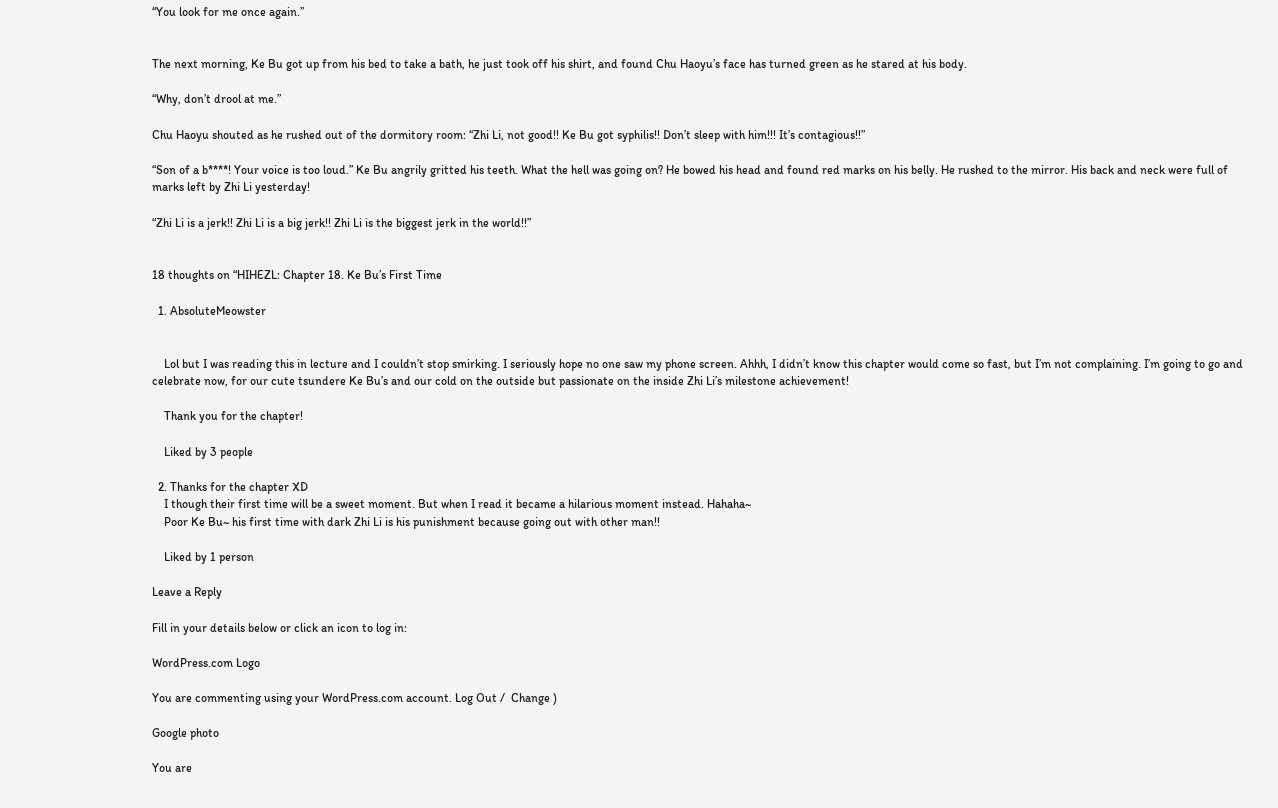“You look for me once again.”


The next morning, Ke Bu got up from his bed to take a bath, he just took off his shirt, and found Chu Haoyu’s face has turned green as he stared at his body.

“Why, don’t drool at me.”

Chu Haoyu shouted as he rushed out of the dormitory room: “Zhi Li, not good!! Ke Bu got syphilis!! Don’t sleep with him!!! It’s contagious!!”

“Son of a b****! Your voice is too loud.” Ke Bu angrily gritted his teeth. What the hell was going on? He bowed his head and found red marks on his belly. He rushed to the mirror. His back and neck were full of marks left by Zhi Li yesterday!

“Zhi Li is a jerk!! Zhi Li is a big jerk!! Zhi Li is the biggest jerk in the world!!”


18 thoughts on “HIHEZL: Chapter 18. Ke Bu’s First Time

  1. AbsoluteMeowster


    Lol but I was reading this in lecture and I couldn’t stop smirking. I seriously hope no one saw my phone screen. Ahhh, I didn’t know this chapter would come so fast, but I’m not complaining. I’m going to go and celebrate now, for our cute tsundere Ke Bu’s and our cold on the outside but passionate on the inside Zhi Li’s milestone achievement!

    Thank you for the chapter!

    Liked by 3 people

  2. Thanks for the chapter XD
    I though their first time will be a sweet moment. But when I read it became a hilarious moment instead. Hahaha~
    Poor Ke Bu~ his first time with dark Zhi Li is his punishment because going out with other man!!

    Liked by 1 person

Leave a Reply

Fill in your details below or click an icon to log in:

WordPress.com Logo

You are commenting using your WordPress.com account. Log Out /  Change )

Google photo

You are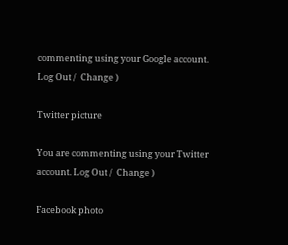commenting using your Google account. Log Out /  Change )

Twitter picture

You are commenting using your Twitter account. Log Out /  Change )

Facebook photo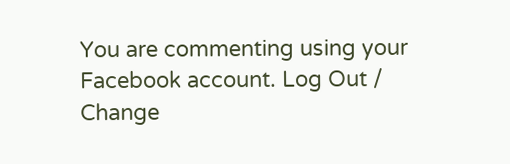You are commenting using your Facebook account. Log Out /  Change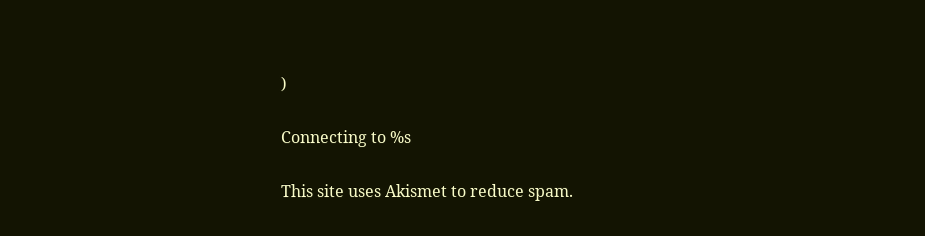)

Connecting to %s

This site uses Akismet to reduce spam.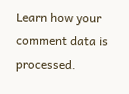Learn how your comment data is processed.